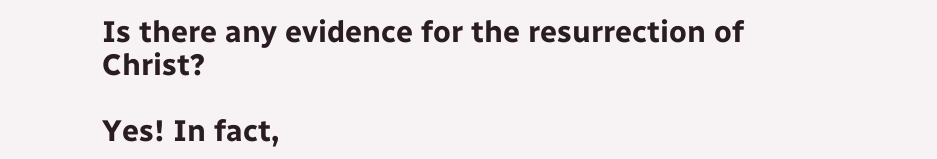Is there any evidence for the resurrection of Christ?

Yes! In fact,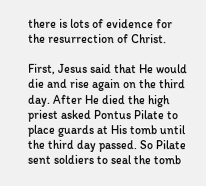there is lots of evidence for the resurrection of Christ.

First, Jesus said that He would die and rise again on the third day. After He died the high priest asked Pontus Pilate to place guards at His tomb until the third day passed. So Pilate sent soldiers to seal the tomb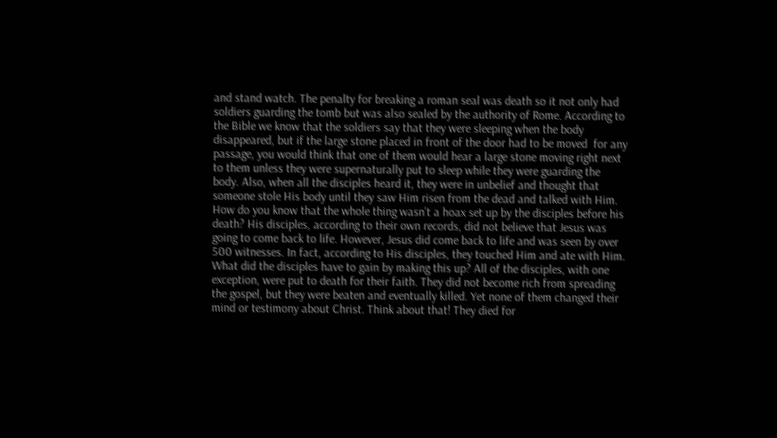and stand watch. The penalty for breaking a roman seal was death so it not only had soldiers guarding the tomb but was also sealed by the authority of Rome. According to the Bible we know that the soldiers say that they were sleeping when the body disappeared, but if the large stone placed in front of the door had to be moved  for any passage, you would think that one of them would hear a large stone moving right next to them unless they were supernaturally put to sleep while they were guarding the body. Also, when all the disciples heard it, they were in unbelief and thought that someone stole His body until they saw Him risen from the dead and talked with Him. How do you know that the whole thing wasn’t a hoax set up by the disciples before his death? His disciples, according to their own records, did not believe that Jesus was going to come back to life. However, Jesus did come back to life and was seen by over 500 witnesses. In fact, according to His disciples, they touched Him and ate with Him. What did the disciples have to gain by making this up? All of the disciples, with one exception, were put to death for their faith. They did not become rich from spreading the gospel, but they were beaten and eventually killed. Yet none of them changed their mind or testimony about Christ. Think about that! They died for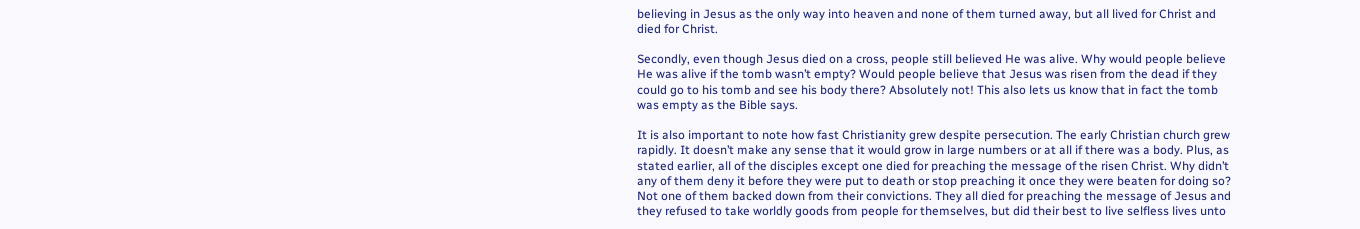believing in Jesus as the only way into heaven and none of them turned away, but all lived for Christ and died for Christ.

Secondly, even though Jesus died on a cross, people still believed He was alive. Why would people believe He was alive if the tomb wasn’t empty? Would people believe that Jesus was risen from the dead if they could go to his tomb and see his body there? Absolutely not! This also lets us know that in fact the tomb was empty as the Bible says.

It is also important to note how fast Christianity grew despite persecution. The early Christian church grew rapidly. It doesn’t make any sense that it would grow in large numbers or at all if there was a body. Plus, as stated earlier, all of the disciples except one died for preaching the message of the risen Christ. Why didn’t any of them deny it before they were put to death or stop preaching it once they were beaten for doing so? Not one of them backed down from their convictions. They all died for preaching the message of Jesus and they refused to take worldly goods from people for themselves, but did their best to live selfless lives unto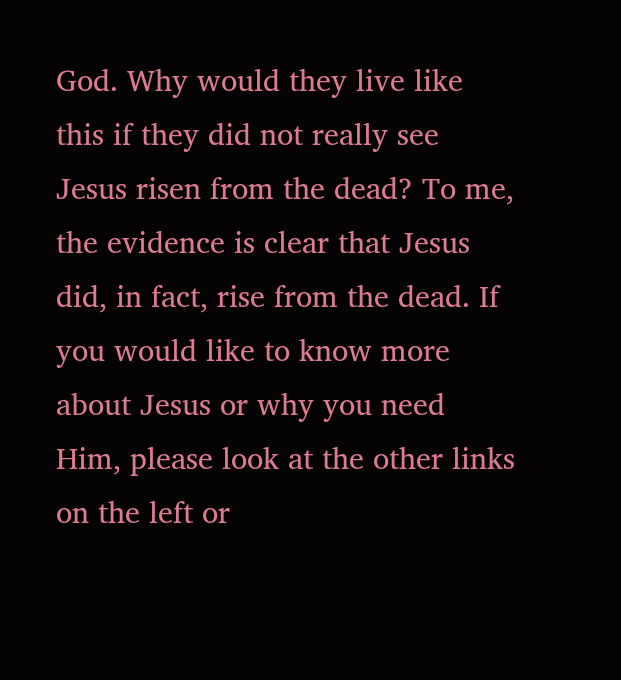God. Why would they live like this if they did not really see Jesus risen from the dead? To me, the evidence is clear that Jesus did, in fact, rise from the dead. If you would like to know more about Jesus or why you need Him, please look at the other links on the left or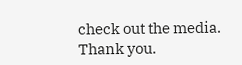check out the media. Thank you.